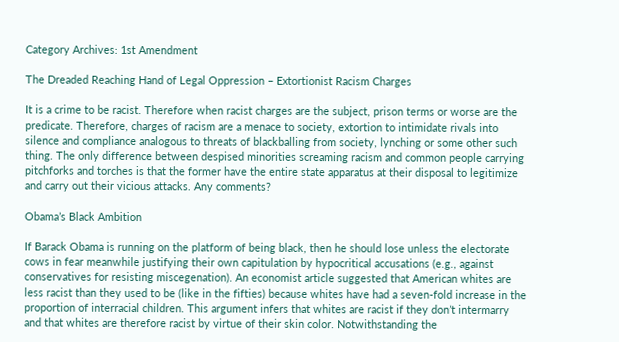Category Archives: 1st Amendment

The Dreaded Reaching Hand of Legal Oppression – Extortionist Racism Charges

It is a crime to be racist. Therefore when racist charges are the subject, prison terms or worse are the predicate. Therefore, charges of racism are a menace to society, extortion to intimidate rivals into silence and compliance analogous to threats of blackballing from society, lynching or some other such thing. The only difference between despised minorities screaming racism and common people carrying pitchforks and torches is that the former have the entire state apparatus at their disposal to legitimize and carry out their vicious attacks. Any comments?

Obama’s Black Ambition

If Barack Obama is running on the platform of being black, then he should lose unless the electorate cows in fear meanwhile justifying their own capitulation by hypocritical accusations (e.g., against conservatives for resisting miscegenation). An economist article suggested that American whites are less racist than they used to be (like in the fifties) because whites have had a seven-fold increase in the proportion of interracial children. This argument infers that whites are racist if they don’t intermarry and that whites are therefore racist by virtue of their skin color. Notwithstanding the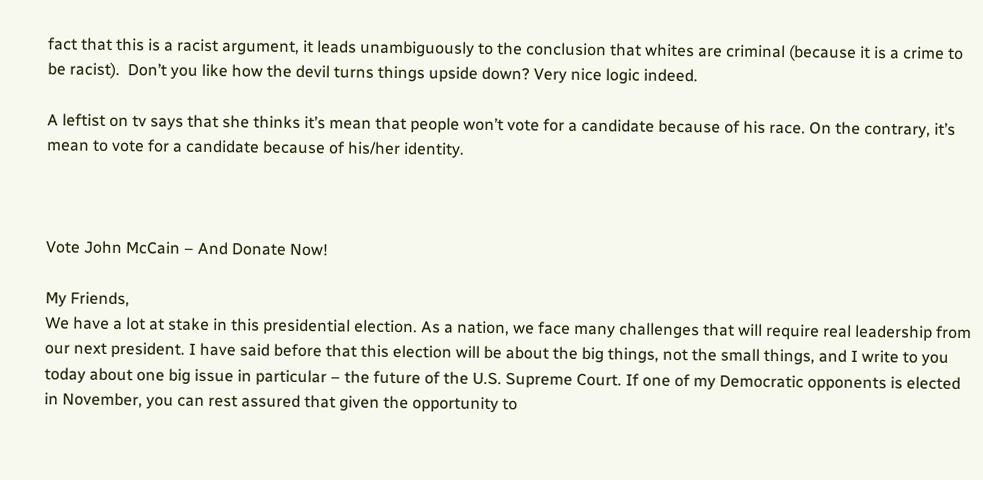fact that this is a racist argument, it leads unambiguously to the conclusion that whites are criminal (because it is a crime to be racist).  Don’t you like how the devil turns things upside down? Very nice logic indeed.

A leftist on tv says that she thinks it’s mean that people won’t vote for a candidate because of his race. On the contrary, it’s mean to vote for a candidate because of his/her identity.



Vote John McCain – And Donate Now!

My Friends,
We have a lot at stake in this presidential election. As a nation, we face many challenges that will require real leadership from our next president. I have said before that this election will be about the big things, not the small things, and I write to you today about one big issue in particular – the future of the U.S. Supreme Court. If one of my Democratic opponents is elected in November, you can rest assured that given the opportunity to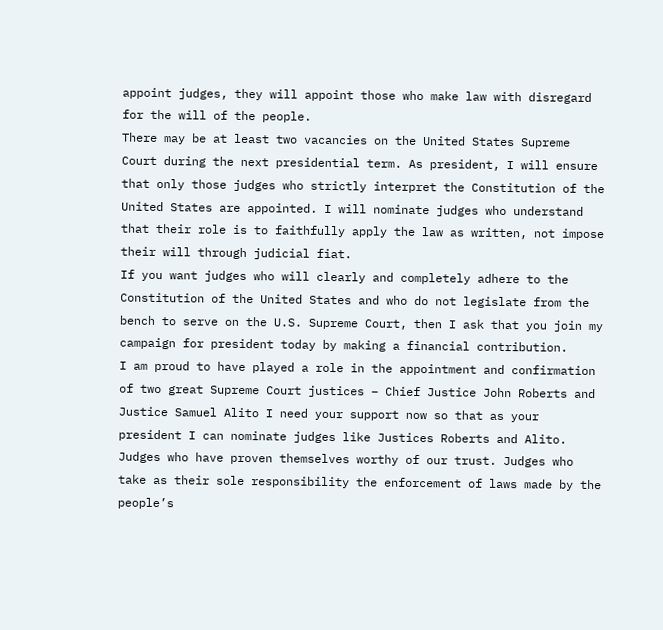appoint judges, they will appoint those who make law with disregard for the will of the people.
There may be at least two vacancies on the United States Supreme Court during the next presidential term. As president, I will ensure that only those judges who strictly interpret the Constitution of the United States are appointed. I will nominate judges who understand that their role is to faithfully apply the law as written, not impose their will through judicial fiat.
If you want judges who will clearly and completely adhere to the Constitution of the United States and who do not legislate from the bench to serve on the U.S. Supreme Court, then I ask that you join my campaign for president today by making a financial contribution.
I am proud to have played a role in the appointment and confirmation of two great Supreme Court justices – Chief Justice John Roberts and Justice Samuel Alito I need your support now so that as your president I can nominate judges like Justices Roberts and Alito. Judges who have proven themselves worthy of our trust. Judges who take as their sole responsibility the enforcement of laws made by the people’s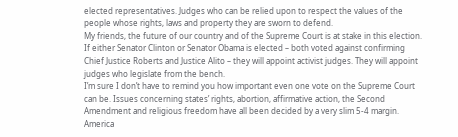elected representatives. Judges who can be relied upon to respect the values of the people whose rights, laws and property they are sworn to defend.
My friends, the future of our country and of the Supreme Court is at stake in this election. If either Senator Clinton or Senator Obama is elected – both voted against confirming Chief Justice Roberts and Justice Alito – they will appoint activist judges. They will appoint judges who legislate from the bench.
I’m sure I don’t have to remind you how important even one vote on the Supreme Court can be. Issues concerning states’ rights, abortion, affirmative action, the Second Amendment and religious freedom have all been decided by a very slim 5-4 margin.
America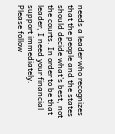needs a leader who recognizes that the people and the states should decide what’s best, not the courts. In order to be that leader, I need your financial support immediately.
Please follow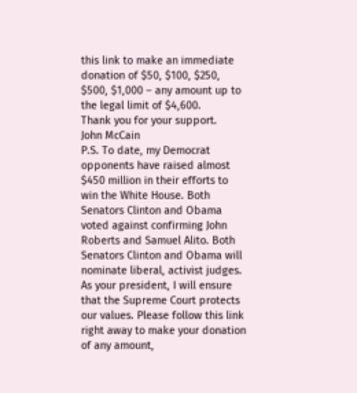this link to make an immediate donation of $50, $100, $250, $500, $1,000 – any amount up to the legal limit of $4,600.
Thank you for your support.
John McCain
P.S. To date, my Democrat opponents have raised almost $450 million in their efforts to win the White House. Both Senators Clinton and Obama voted against confirming John Roberts and Samuel Alito. Both Senators Clinton and Obama will nominate liberal, activist judges. As your president, I will ensure that the Supreme Court protects our values. Please follow this link right away to make your donation of any amount,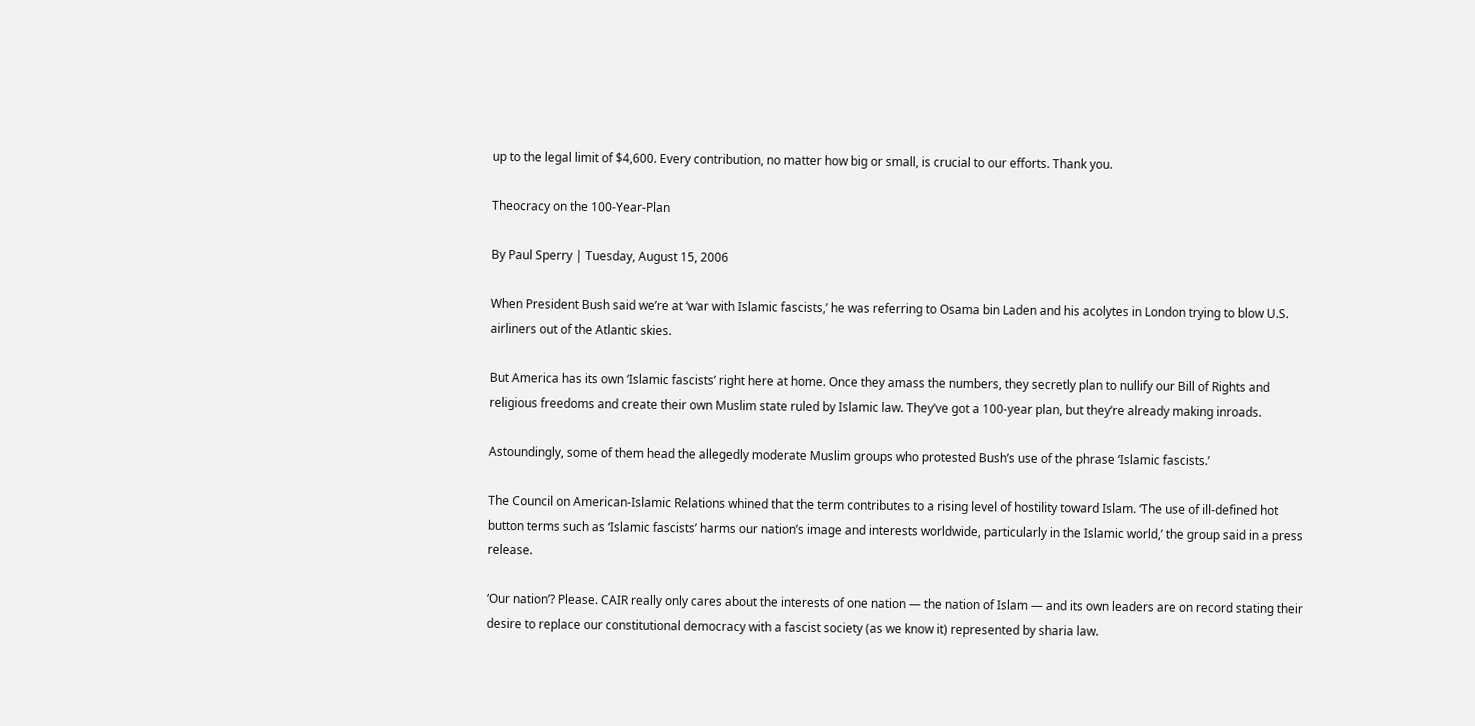up to the legal limit of $4,600. Every contribution, no matter how big or small, is crucial to our efforts. Thank you.

Theocracy on the 100-Year-Plan

By Paul Sperry | Tuesday, August 15, 2006

When President Bush said we’re at ‘war with Islamic fascists,’ he was referring to Osama bin Laden and his acolytes in London trying to blow U.S. airliners out of the Atlantic skies.

But America has its own ‘Islamic fascists’ right here at home. Once they amass the numbers, they secretly plan to nullify our Bill of Rights and religious freedoms and create their own Muslim state ruled by Islamic law. They’ve got a 100-year plan, but they’re already making inroads.

Astoundingly, some of them head the allegedly moderate Muslim groups who protested Bush’s use of the phrase ‘Islamic fascists.’

The Council on American-Islamic Relations whined that the term contributes to a rising level of hostility toward Islam. ‘The use of ill-defined hot button terms such as ‘Islamic fascists’ harms our nation’s image and interests worldwide, particularly in the Islamic world,’ the group said in a press release.

‘Our nation’? Please. CAIR really only cares about the interests of one nation — the nation of Islam — and its own leaders are on record stating their desire to replace our constitutional democracy with a fascist society (as we know it) represented by sharia law.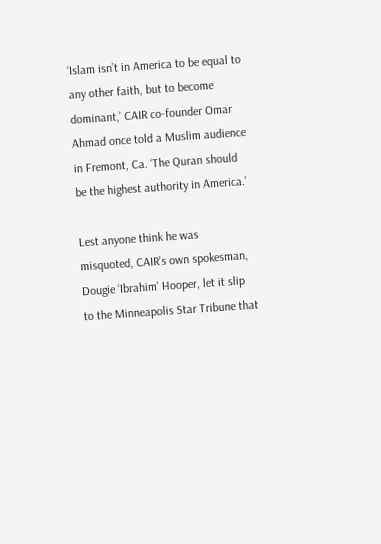‘Islam isn’t in America to be equal to any other faith, but to become dominant,’ CAIR co-founder Omar Ahmad once told a Muslim audience in Fremont, Ca. ‘The Quran should be the highest authority in America.’

Lest anyone think he was misquoted, CAIR’s own spokesman, Dougie ‘Ibrahim’ Hooper, let it slip to the Minneapolis Star Tribune that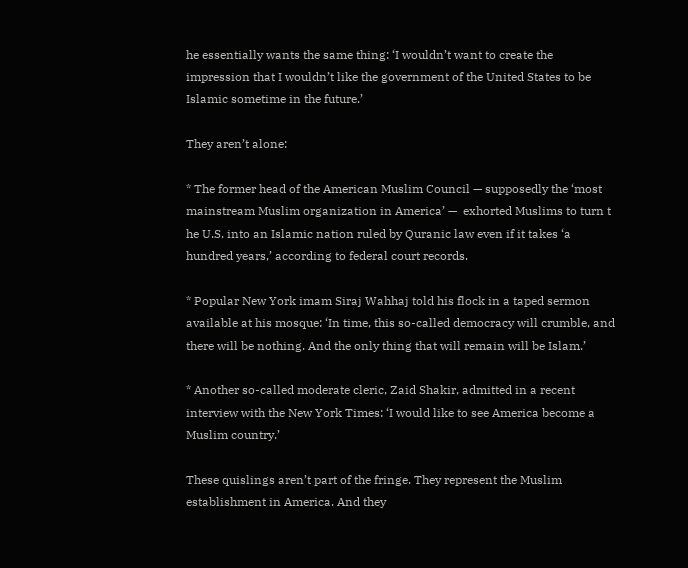he essentially wants the same thing: ‘I wouldn’t want to create the impression that I wouldn’t like the government of the United States to be Islamic sometime in the future.’

They aren’t alone:

* The former head of the American Muslim Council — supposedly the ‘most mainstream Muslim organization in America’ —  exhorted Muslims to turn t he U.S. into an Islamic nation ruled by Quranic law even if it takes ‘a hundred years,’ according to federal court records.

* Popular New York imam Siraj Wahhaj told his flock in a taped sermon available at his mosque: ‘In time, this so-called democracy will crumble, and there will be nothing. And the only thing that will remain will be Islam.’

* Another so-called moderate cleric, Zaid Shakir, admitted in a recent interview with the New York Times: ‘I would like to see America become a Muslim country.’

These quislings aren’t part of the fringe. They represent the Muslim establishment in America. And they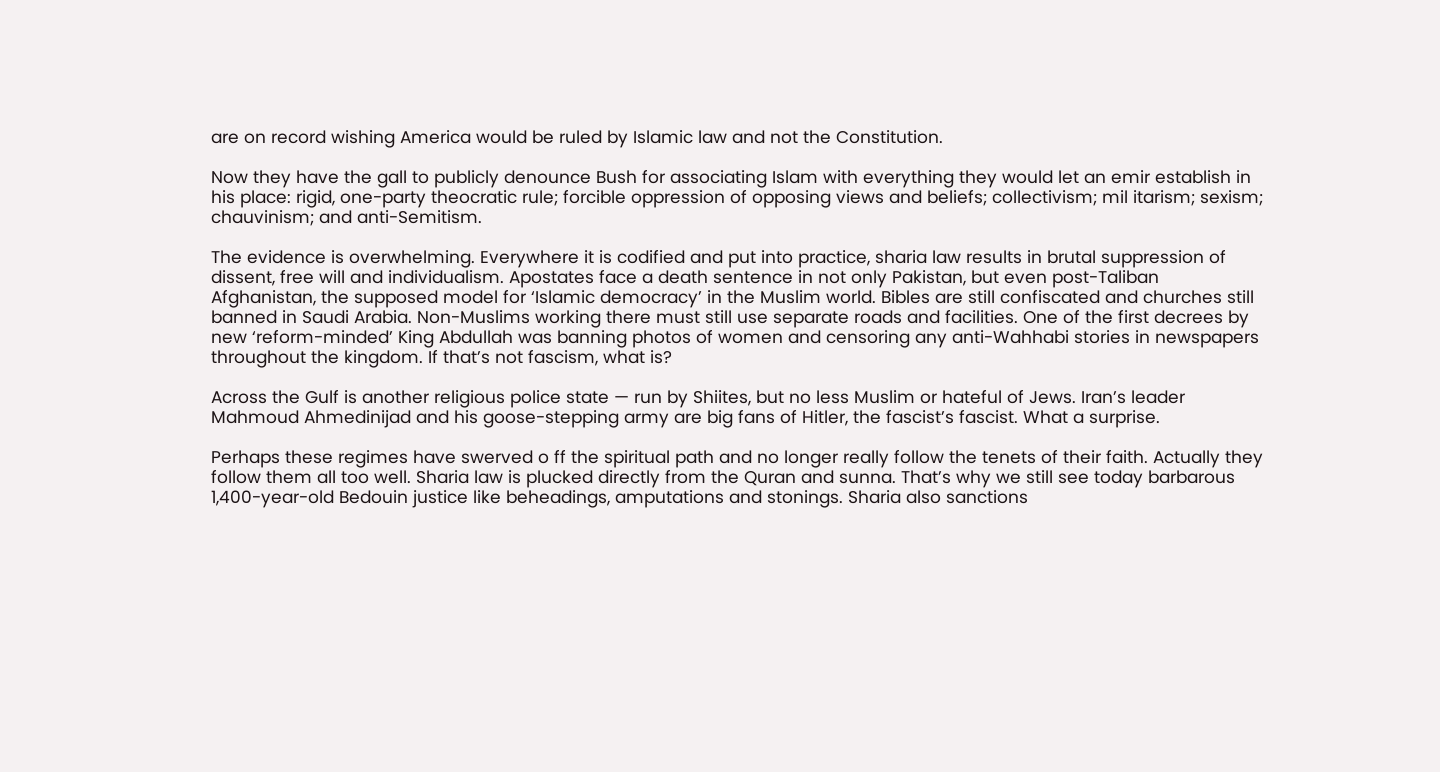are on record wishing America would be ruled by Islamic law and not the Constitution.

Now they have the gall to publicly denounce Bush for associating Islam with everything they would let an emir establish in his place: rigid, one-party theocratic rule; forcible oppression of opposing views and beliefs; collectivism; mil itarism; sexism; chauvinism; and anti-Semitism.

The evidence is overwhelming. Everywhere it is codified and put into practice, sharia law results in brutal suppression of dissent, free will and individualism. Apostates face a death sentence in not only Pakistan, but even post-Taliban Afghanistan, the supposed model for ‘Islamic democracy’ in the Muslim world. Bibles are still confiscated and churches still banned in Saudi Arabia. Non-Muslims working there must still use separate roads and facilities. One of the first decrees by new ‘reform-minded’ King Abdullah was banning photos of women and censoring any anti-Wahhabi stories in newspapers throughout the kingdom. If that’s not fascism, what is?

Across the Gulf is another religious police state — run by Shiites, but no less Muslim or hateful of Jews. Iran’s leader Mahmoud Ahmedinijad and his goose-stepping army are big fans of Hitler, the fascist’s fascist. What a surprise.

Perhaps these regimes have swerved o ff the spiritual path and no longer really follow the tenets of their faith. Actually they follow them all too well. Sharia law is plucked directly from the Quran and sunna. That’s why we still see today barbarous 1,400-year-old Bedouin justice like beheadings, amputations and stonings. Sharia also sanctions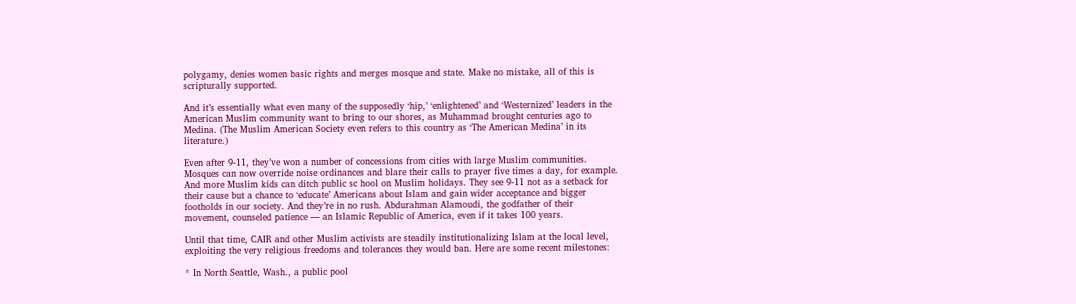polygamy, denies women basic rights and merges mosque and state. Make no mistake, all of this is scripturally supported.

And it’s essentially what even many of the supposedly ‘hip,’ ‘enlightened’ and ‘Westernized’ leaders in the American Muslim community want to bring to our shores, as Muhammad brought centuries ago to Medina. (The Muslim American Society even refers to this country as ‘The American Medina’ in its literature.)

Even after 9-11, they’ve won a number of concessions from cities with large Muslim communities. Mosques can now override noise ordinances and blare their calls to prayer five times a day, for example. And more Muslim kids can ditch public sc hool on Muslim holidays. They see 9-11 not as a setback for their cause but a chance to ‘educate’ Americans about Islam and gain wider acceptance and bigger footholds in our society. And they’re in no rush. Abdurahman Alamoudi, the godfather of their movement, counseled patience — an Islamic Republic of America, even if it takes 100 years.

Until that time, CAIR and other Muslim activists are steadily institutionalizing Islam at the local level, exploiting the very religious freedoms and tolerances they would ban. Here are some recent milestones:

* In North Seattle, Wash., a public pool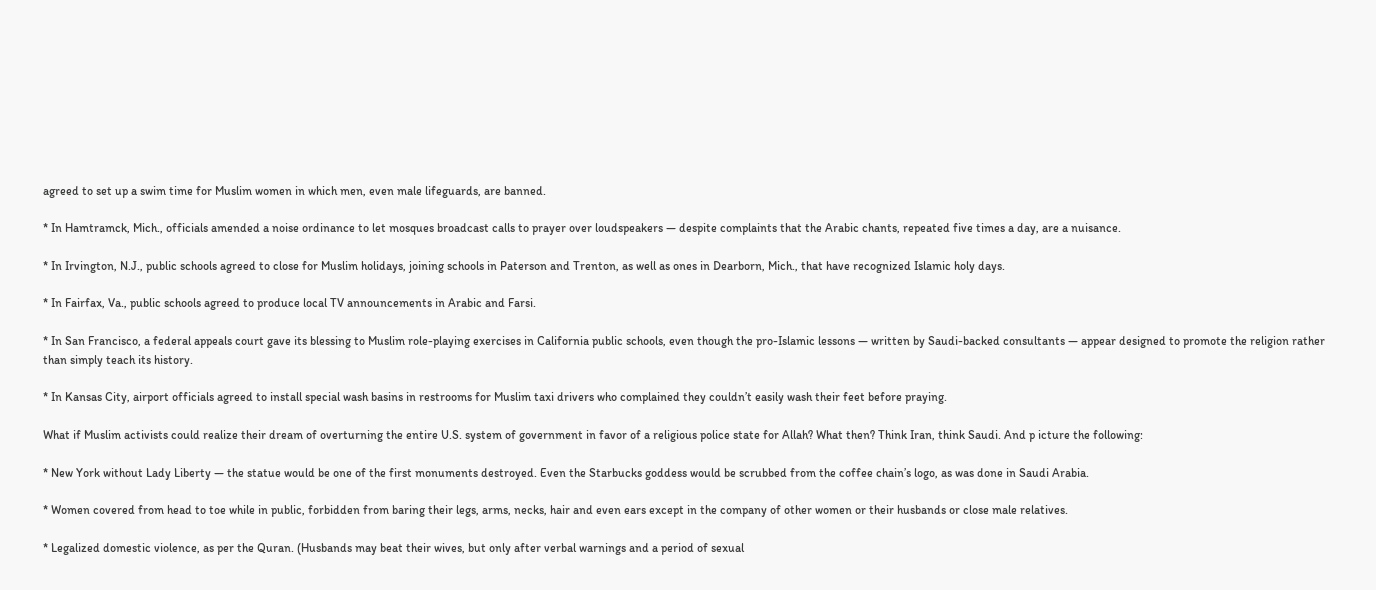agreed to set up a swim time for Muslim women in which men, even male lifeguards, are banned.

* In Hamtramck, Mich., officials amended a noise ordinance to let mosques broadcast calls to prayer over loudspeakers — despite complaints that the Arabic chants, repeated five times a day, are a nuisance.

* In Irvington, N.J., public schools agreed to close for Muslim holidays, joining schools in Paterson and Trenton, as well as ones in Dearborn, Mich., that have recognized Islamic holy days.

* In Fairfax, Va., public schools agreed to produce local TV announcements in Arabic and Farsi.

* In San Francisco, a federal appeals court gave its blessing to Muslim role-playing exercises in California public schools, even though the pro-Islamic lessons — written by Saudi-backed consultants — appear designed to promote the religion rather than simply teach its history.

* In Kansas City, airport officials agreed to install special wash basins in restrooms for Muslim taxi drivers who complained they couldn’t easily wash their feet before praying.

What if Muslim activists could realize their dream of overturning the entire U.S. system of government in favor of a religious police state for Allah? What then? Think Iran, think Saudi. And p icture the following:

* New York without Lady Liberty — the statue would be one of the first monuments destroyed. Even the Starbucks goddess would be scrubbed from the coffee chain’s logo, as was done in Saudi Arabia.

* Women covered from head to toe while in public, forbidden from baring their legs, arms, necks, hair and even ears except in the company of other women or their husbands or close male relatives.

* Legalized domestic violence, as per the Quran. (Husbands may beat their wives, but only after verbal warnings and a period of sexual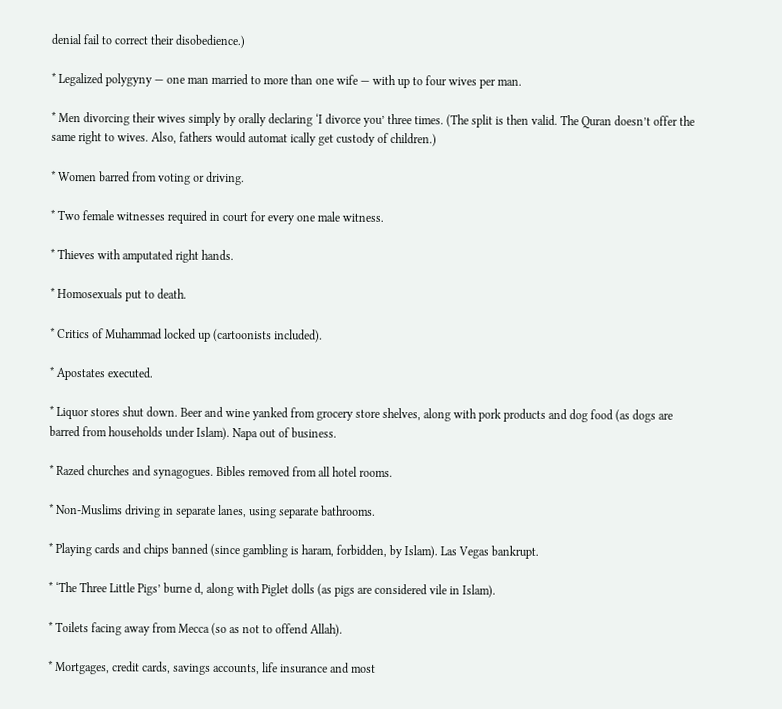denial fail to correct their disobedience.)

* Legalized polygyny — one man married to more than one wife — with up to four wives per man.

* Men divorcing their wives simply by orally declaring ‘I divorce you’ three times. (The split is then valid. The Quran doesn’t offer the same right to wives. Also, fathers would automat ically get custody of children.)

* Women barred from voting or driving.

* Two female witnesses required in court for every one male witness.

* Thieves with amputated right hands.

* Homosexuals put to death.

* Critics of Muhammad locked up (cartoonists included).

* Apostates executed.

* Liquor stores shut down. Beer and wine yanked from grocery store shelves, along with pork products and dog food (as dogs are barred from households under Islam). Napa out of business.

* Razed churches and synagogues. Bibles removed from all hotel rooms.

* Non-Muslims driving in separate lanes, using separate bathrooms.

* Playing cards and chips banned (since gambling is haram, forbidden, by Islam). Las Vegas bankrupt.

* ‘The Three Little Pigs’ burne d, along with Piglet dolls (as pigs are considered vile in Islam).

* Toilets facing away from Mecca (so as not to offend Allah).

* Mortgages, credit cards, savings accounts, life insurance and most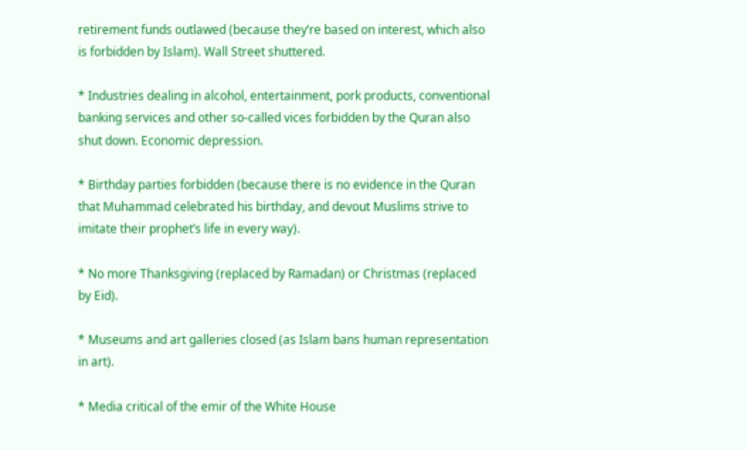retirement funds outlawed (because they’re based on interest, which also is forbidden by Islam). Wall Street shuttered.

* Industries dealing in alcohol, entertainment, pork products, conventional banking services and other so-called vices forbidden by the Quran also shut down. Economic depression.

* Birthday parties forbidden (because there is no evidence in the Quran that Muhammad celebrated his birthday, and devout Muslims strive to imitate their prophet’s life in every way).

* No more Thanksgiving (replaced by Ramadan) or Christmas (replaced by Eid).

* Museums and art galleries closed (as Islam bans human representation in art).

* Media critical of the emir of the White House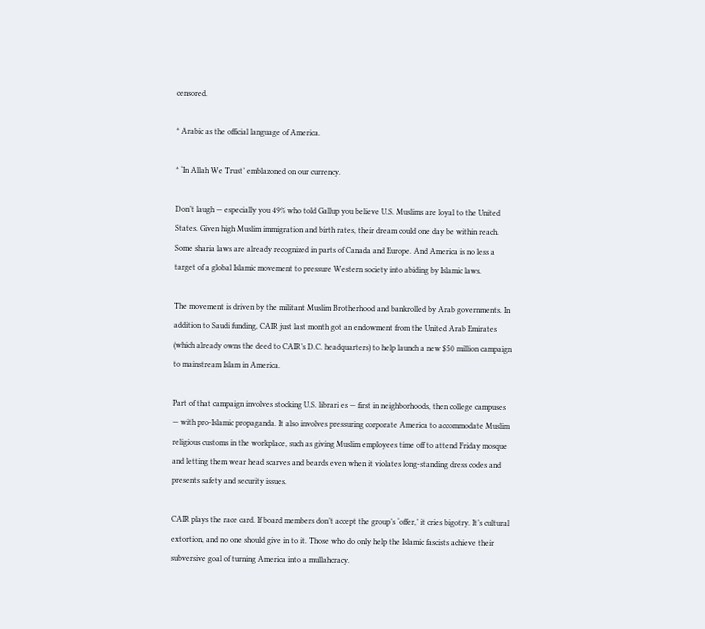censored.

* Arabic as the official language of America.

* ‘In Allah We Trust’ emblazoned on our currency.

Don’t laugh — especially you 49% who told Gallup you believe U.S. Muslims are loyal to the United States. Given high Muslim immigration and birth rates, their dream could one day be within reach. Some sharia laws are already recognized in parts of Canada and Europe. And America is no less a target of a global Islamic movement to pressure Western society into abiding by Islamic laws.

The movement is driven by the militant Muslim Brotherhood and bankrolled by Arab governments. In addition to Saudi funding, CAIR just last month got an endowment from the United Arab Emirates (which already owns the deed to CAIR’s D.C. headquarters) to help launch a new $50 million campaign to mainstream Islam in America.

Part of that campaign involves stocking U.S. librari es — first in neighborhoods, then college campuses — with pro-Islamic propaganda. It also involves pressuring corporate America to accommodate Muslim religious customs in the workplace, such as giving Muslim employees time off to attend Friday mosque and letting them wear head scarves and beards even when it violates long-standing dress codes and presents safety and security issues.

CAIR plays the race card. If board members don’t accept the group’s ‘offer,’ it cries bigotry. It’s cultural extortion, and no one should give in to it. Those who do only help the Islamic fascists achieve their subversive goal of turning America into a mullahcracy.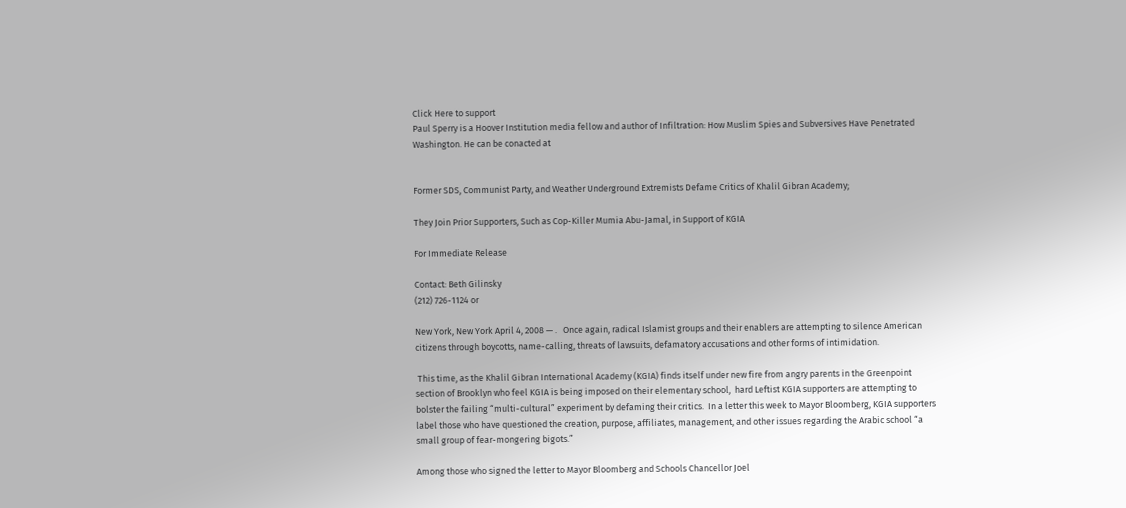Click Here to support
Paul Sperry is a Hoover Institution media fellow and author of Infiltration: How Muslim Spies and Subversives Have Penetrated Washington. He can be conacted at


Former SDS, Communist Party, and Weather Underground Extremists Defame Critics of Khalil Gibran Academy;

They Join Prior Supporters, Such as Cop-Killer Mumia Abu-Jamal, in Support of KGIA

For Immediate Release

Contact: Beth Gilinsky
(212) 726-1124 or

New York, New York April 4, 2008 — .   Once again, radical Islamist groups and their enablers are attempting to silence American citizens through boycotts, name-calling, threats of lawsuits, defamatory accusations and other forms of intimidation.

 This time, as the Khalil Gibran International Academy (KGIA) finds itself under new fire from angry parents in the Greenpoint section of Brooklyn who feel KGIA is being imposed on their elementary school,  hard Leftist KGIA supporters are attempting to bolster the failing “multi-cultural” experiment by defaming their critics.  In a letter this week to Mayor Bloomberg, KGIA supporters label those who have questioned the creation, purpose, affiliates, management, and other issues regarding the Arabic school “a small group of fear-mongering bigots.”

Among those who signed the letter to Mayor Bloomberg and Schools Chancellor Joel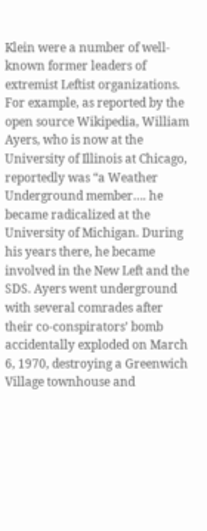Klein were a number of well- known former leaders of extremist Leftist organizations.  For example, as reported by the open source Wikipedia, William Ayers, who is now at the University of Illinois at Chicago, reportedly was “a Weather Underground member…. he became radicalized at the University of Michigan. During his years there, he became involved in the New Left and the SDS. Ayers went underground with several comrades after their co-conspirators’ bomb accidentally exploded on March 6, 1970, destroying a Greenwich Village townhouse and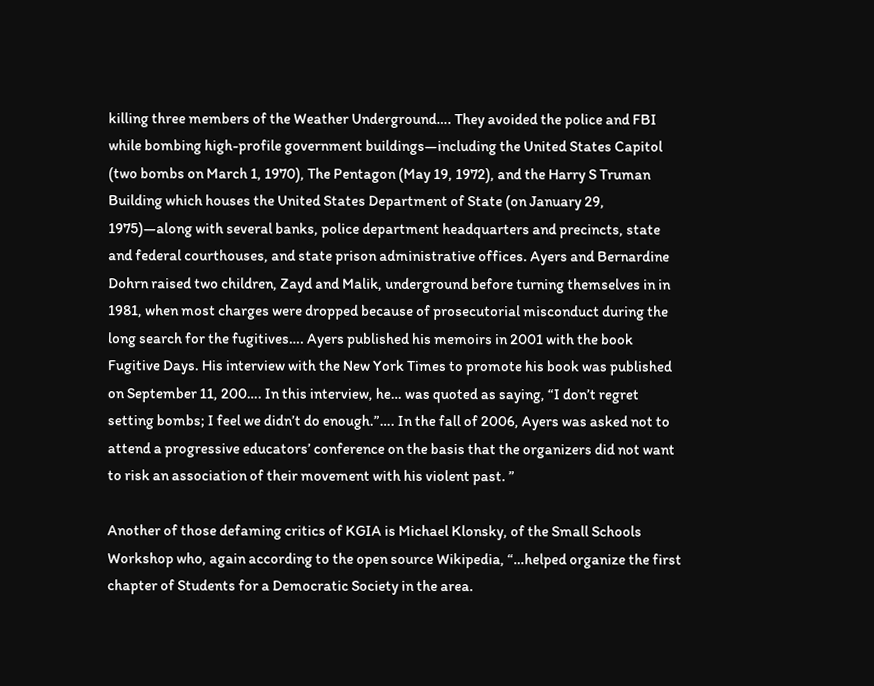killing three members of the Weather Underground…. They avoided the police and FBI while bombing high-profile government buildings—including the United States Capitol (two bombs on March 1, 1970), The Pentagon (May 19, 1972), and the Harry S Truman Building which houses the United States Department of State (on January 29, 1975)—along with several banks, police department headquarters and precincts, state and federal courthouses, and state prison administrative offices. Ayers and Bernardine Dohrn raised two children, Zayd and Malik, underground before turning themselves in in 1981, when most charges were dropped because of prosecutorial misconduct during the long search for the fugitives…. Ayers published his memoirs in 2001 with the book Fugitive Days. His interview with the New York Times to promote his book was published on September 11, 200…. In this interview, he… was quoted as saying, “I don’t regret setting bombs; I feel we didn’t do enough.”…. In the fall of 2006, Ayers was asked not to attend a progressive educators’ conference on the basis that the organizers did not want to risk an association of their movement with his violent past. ”

Another of those defaming critics of KGIA is Michael Klonsky, of the Small Schools Workshop who, again according to the open source Wikipedia, “…helped organize the first chapter of Students for a Democratic Society in the area.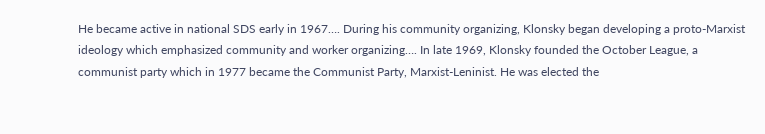He became active in national SDS early in 1967…. During his community organizing, Klonsky began developing a proto-Marxist ideology which emphasized community and worker organizing…. In late 1969, Klonsky founded the October League, a communist party which in 1977 became the Communist Party, Marxist-Leninist. He was elected the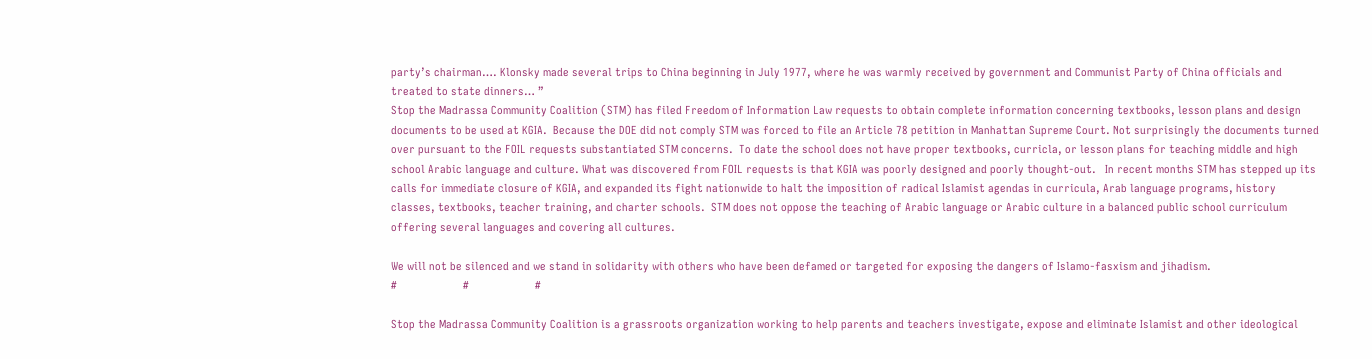party’s chairman…. Klonsky made several trips to China beginning in July 1977, where he was warmly received by government and Communist Party of China officials and treated to state dinners… ”
Stop the Madrassa Community Coalition (STM) has filed Freedom of Information Law requests to obtain complete information concerning textbooks, lesson plans and design documents to be used at KGIA.  Because the DOE did not comply STM was forced to file an Article 78 petition in Manhattan Supreme Court. Not surprisingly the documents turned over pursuant to the FOIL requests substantiated STM concerns.  To date the school does not have proper textbooks, curricla, or lesson plans for teaching middle and high school Arabic language and culture. What was discovered from FOIL requests is that KGIA was poorly designed and poorly thought-out.   In recent months STM has stepped up its calls for immediate closure of KGIA, and expanded its fight nationwide to halt the imposition of radical Islamist agendas in curricula, Arab language programs, history classes, textbooks, teacher training, and charter schools.  STM does not oppose the teaching of Arabic language or Arabic culture in a balanced public school curriculum offering several languages and covering all cultures.

We will not be silenced and we stand in solidarity with others who have been defamed or targeted for exposing the dangers of Islamo-fasxism and jihadism.
#                      #                      #

Stop the Madrassa Community Coalition is a grassroots organization working to help parents and teachers investigate, expose and eliminate Islamist and other ideological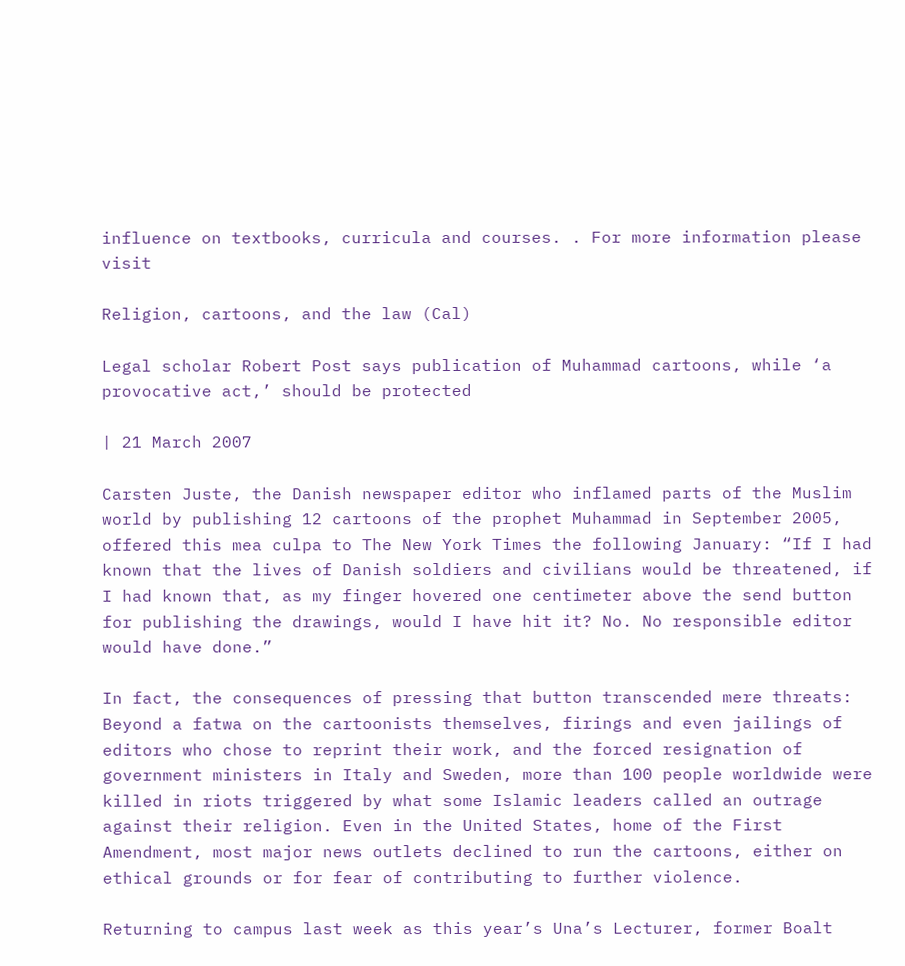influence on textbooks, curricula and courses. . For more information please visit

Religion, cartoons, and the law (Cal)

Legal scholar Robert Post says publication of Muhammad cartoons, while ‘a provocative act,’ should be protected

| 21 March 2007

Carsten Juste, the Danish newspaper editor who inflamed parts of the Muslim world by publishing 12 cartoons of the prophet Muhammad in September 2005, offered this mea culpa to The New York Times the following January: “If I had known that the lives of Danish soldiers and civilians would be threatened, if I had known that, as my finger hovered one centimeter above the send button for publishing the drawings, would I have hit it? No. No responsible editor would have done.”

In fact, the consequences of pressing that button transcended mere threats: Beyond a fatwa on the cartoonists themselves, firings and even jailings of editors who chose to reprint their work, and the forced resignation of government ministers in Italy and Sweden, more than 100 people worldwide were killed in riots triggered by what some Islamic leaders called an outrage against their religion. Even in the United States, home of the First Amendment, most major news outlets declined to run the cartoons, either on ethical grounds or for fear of contributing to further violence.

Returning to campus last week as this year’s Una’s Lecturer, former Boalt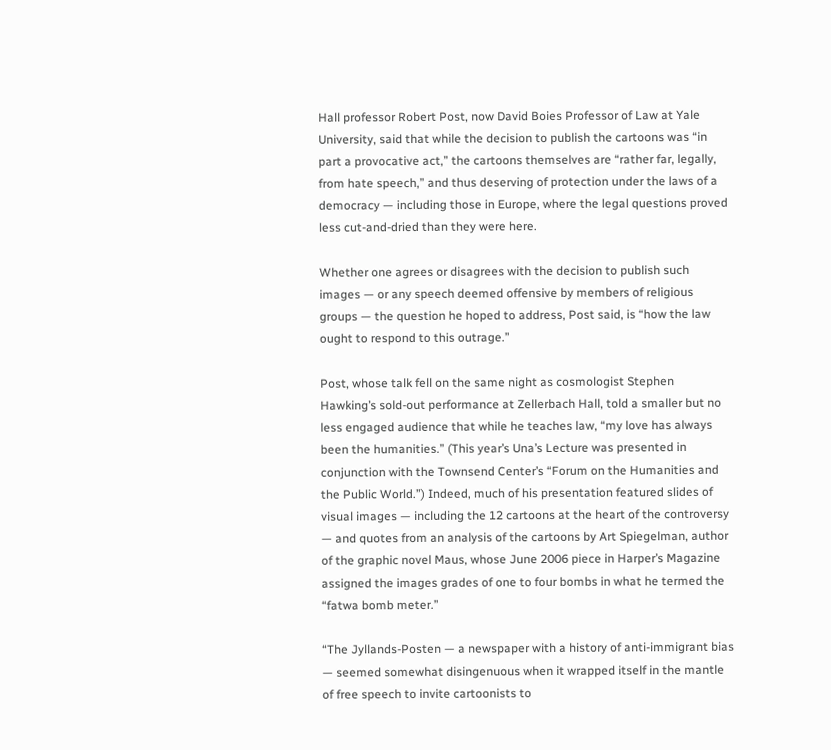Hall professor Robert Post, now David Boies Professor of Law at Yale University, said that while the decision to publish the cartoons was “in part a provocative act,” the cartoons themselves are “rather far, legally, from hate speech,” and thus deserving of protection under the laws of a democracy — including those in Europe, where the legal questions proved less cut-and-dried than they were here.

Whether one agrees or disagrees with the decision to publish such images — or any speech deemed offensive by members of religious groups — the question he hoped to address, Post said, is “how the law ought to respond to this outrage.”

Post, whose talk fell on the same night as cosmologist Stephen Hawking’s sold-out performance at Zellerbach Hall, told a smaller but no less engaged audience that while he teaches law, “my love has always been the humanities.” (This year’s Una’s Lecture was presented in conjunction with the Townsend Center’s “Forum on the Humanities and the Public World.”) Indeed, much of his presentation featured slides of visual images — including the 12 cartoons at the heart of the controversy — and quotes from an analysis of the cartoons by Art Spiegelman, author of the graphic novel Maus, whose June 2006 piece in Harper’s Magazine assigned the images grades of one to four bombs in what he termed the “fatwa bomb meter.”

“The Jyllands-Posten — a newspaper with a history of anti-immigrant bias — seemed somewhat disingenuous when it wrapped itself in the mantle of free speech to invite cartoonists to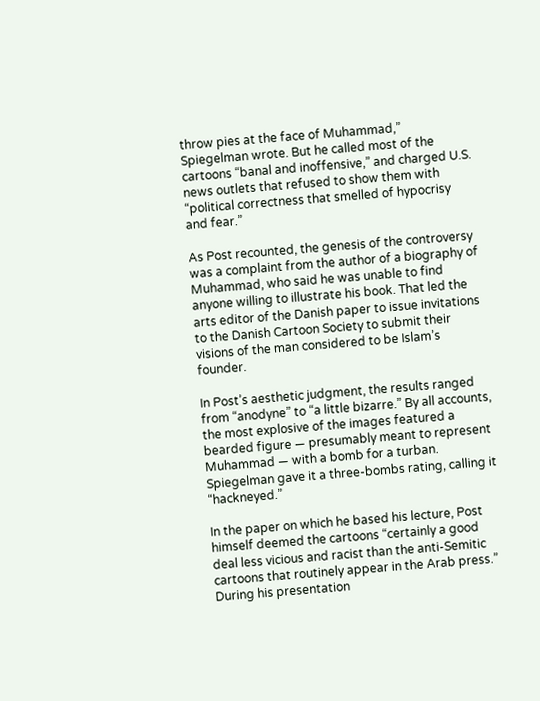throw pies at the face of Muhammad,” Spiegelman wrote. But he called most of the cartoons “banal and inoffensive,” and charged U.S. news outlets that refused to show them with “political correctness that smelled of hypocrisy and fear.”

As Post recounted, the genesis of the controversy was a complaint from the author of a biography of Muhammad, who said he was unable to find anyone willing to illustrate his book. That led the arts editor of the Danish paper to issue invitations to the Danish Cartoon Society to submit their visions of the man considered to be Islam’s founder.

In Post’s aesthetic judgment, the results ranged from “anodyne” to “a little bizarre.” By all accounts, the most explosive of the images featured a bearded figure — presumably meant to represent Muhammad — with a bomb for a turban. Spiegelman gave it a three-bombs rating, calling it “hackneyed.”

In the paper on which he based his lecture, Post himself deemed the cartoons “certainly a good deal less vicious and racist than the anti-Semitic cartoons that routinely appear in the Arab press.” During his presentation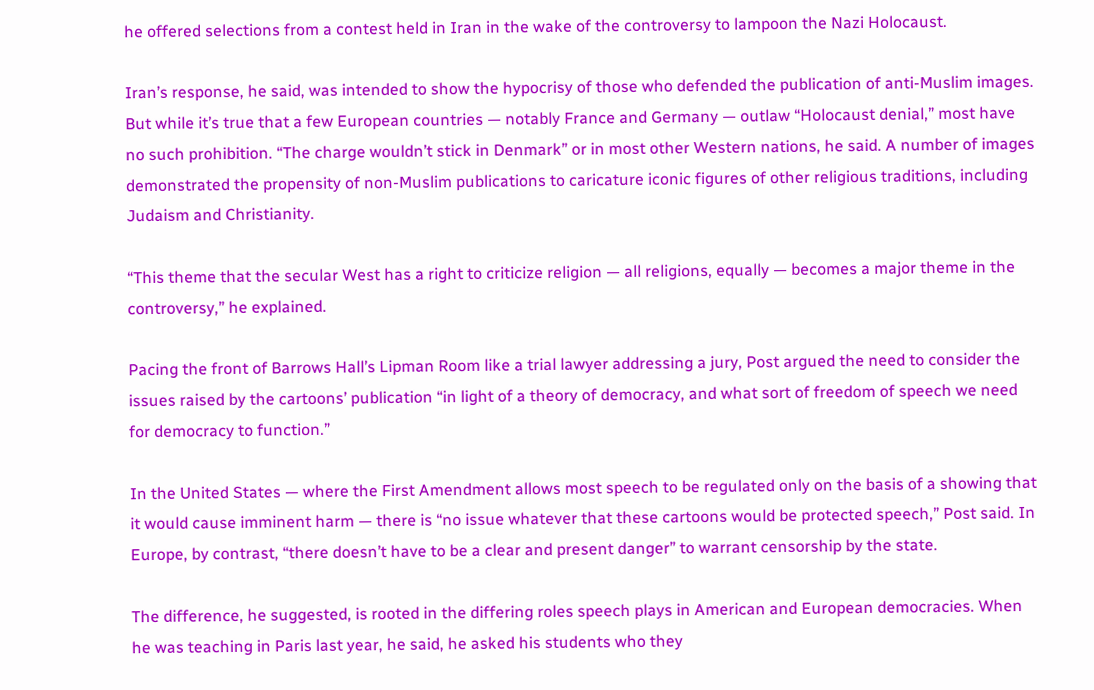he offered selections from a contest held in Iran in the wake of the controversy to lampoon the Nazi Holocaust.

Iran’s response, he said, was intended to show the hypocrisy of those who defended the publication of anti-Muslim images. But while it’s true that a few European countries — notably France and Germany — outlaw “Holocaust denial,” most have no such prohibition. “The charge wouldn’t stick in Denmark” or in most other Western nations, he said. A number of images demonstrated the propensity of non-Muslim publications to caricature iconic figures of other religious traditions, including Judaism and Christianity.

“This theme that the secular West has a right to criticize religion — all religions, equally — becomes a major theme in the controversy,” he explained.

Pacing the front of Barrows Hall’s Lipman Room like a trial lawyer addressing a jury, Post argued the need to consider the issues raised by the cartoons’ publication “in light of a theory of democracy, and what sort of freedom of speech we need for democracy to function.”

In the United States — where the First Amendment allows most speech to be regulated only on the basis of a showing that it would cause imminent harm — there is “no issue whatever that these cartoons would be protected speech,” Post said. In Europe, by contrast, “there doesn’t have to be a clear and present danger” to warrant censorship by the state.

The difference, he suggested, is rooted in the differing roles speech plays in American and European democracies. When he was teaching in Paris last year, he said, he asked his students who they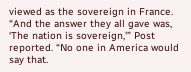viewed as the sovereign in France. “And the answer they all gave was, ‘The nation is sovereign,'” Post reported. “No one in America would say that.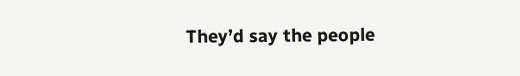They’d say the people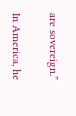are sovereign.”

In America, he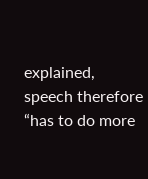explained, speech therefore “has to do more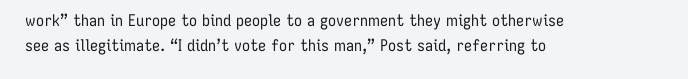work” than in Europe to bind people to a government they might otherwise see as illegitimate. “I didn’t vote for this man,” Post said, referring to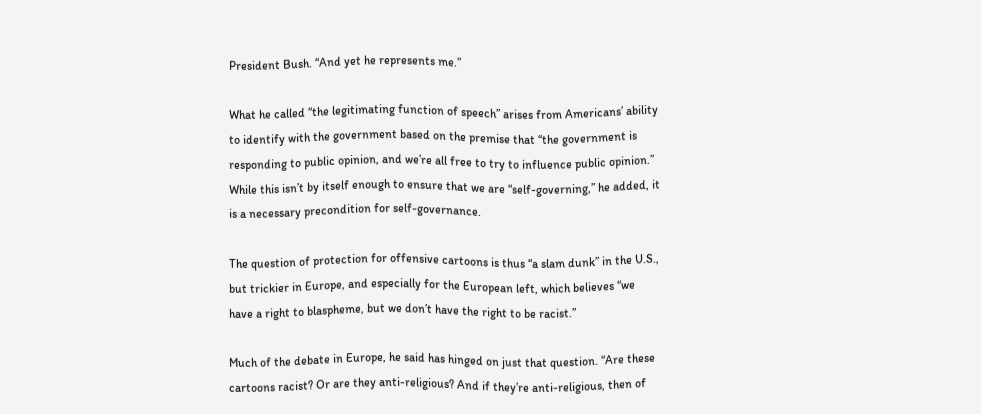President Bush. “And yet he represents me.”

What he called “the legitimating function of speech” arises from Americans’ ability to identify with the government based on the premise that “the government is responding to public opinion, and we’re all free to try to influence public opinion.” While this isn’t by itself enough to ensure that we are “self-governing,” he added, it is a necessary precondition for self-governance.

The question of protection for offensive cartoons is thus “a slam dunk” in the U.S., but trickier in Europe, and especially for the European left, which believes “we have a right to blaspheme, but we don’t have the right to be racist.”

Much of the debate in Europe, he said has hinged on just that question. “Are these cartoons racist? Or are they anti-religious? And if they’re anti-religious, then of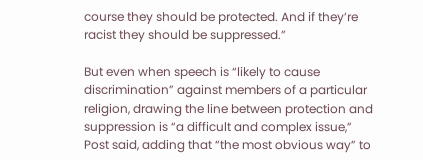course they should be protected. And if they’re racist they should be suppressed.”

But even when speech is “likely to cause discrimination” against members of a particular religion, drawing the line between protection and suppression is “a difficult and complex issue,” Post said, adding that “the most obvious way” to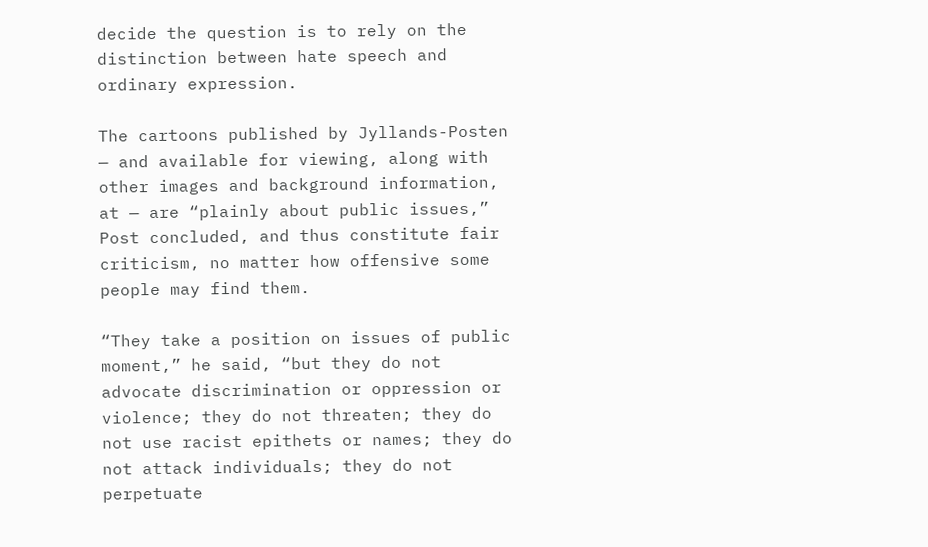decide the question is to rely on the distinction between hate speech and ordinary expression.

The cartoons published by Jyllands-Posten — and available for viewing, along with other images and background information, at — are “plainly about public issues,” Post concluded, and thus constitute fair criticism, no matter how offensive some people may find them.

“They take a position on issues of public moment,” he said, “but they do not advocate discrimination or oppression or violence; they do not threaten; they do not use racist epithets or names; they do not attack individuals; they do not perpetuate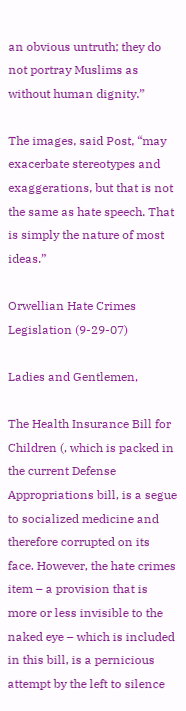an obvious untruth; they do not portray Muslims as without human dignity.”

The images, said Post, “may exacerbate stereotypes and exaggerations, but that is not the same as hate speech. That is simply the nature of most ideas.”

Orwellian Hate Crimes Legislation (9-29-07)

Ladies and Gentlemen,

The Health Insurance Bill for Children (, which is packed in the current Defense Appropriations bill, is a segue to socialized medicine and therefore corrupted on its face. However, the hate crimes item – a provision that is more or less invisible to the naked eye – which is included in this bill, is a pernicious attempt by the left to silence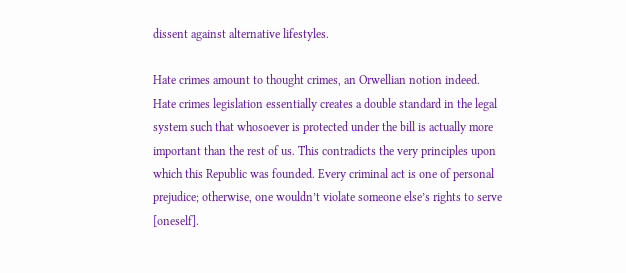dissent against alternative lifestyles.

Hate crimes amount to thought crimes, an Orwellian notion indeed. Hate crimes legislation essentially creates a double standard in the legal system such that whosoever is protected under the bill is actually more important than the rest of us. This contradicts the very principles upon which this Republic was founded. Every criminal act is one of personal prejudice; otherwise, one wouldn’t violate someone else’s rights to serve [oneself].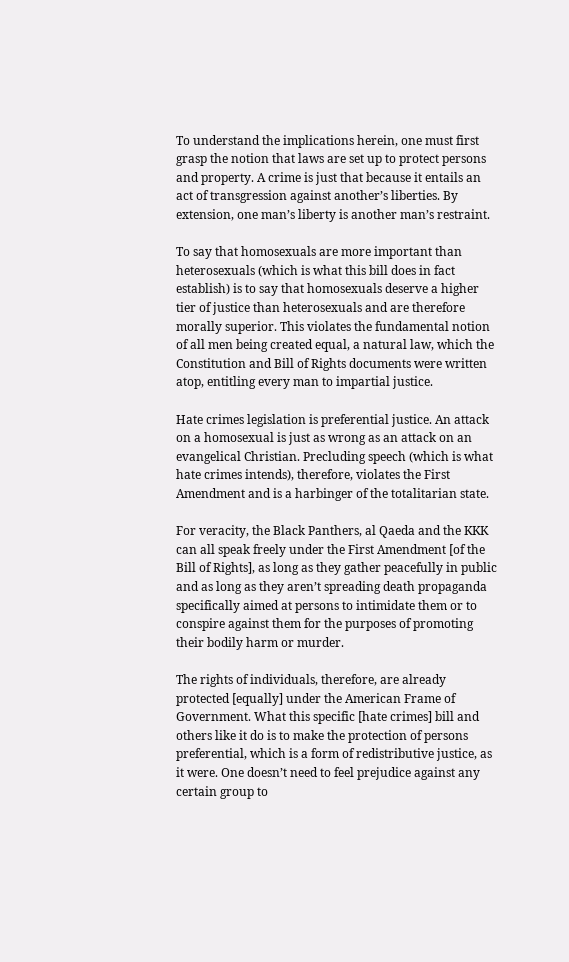To understand the implications herein, one must first grasp the notion that laws are set up to protect persons and property. A crime is just that because it entails an act of transgression against another’s liberties. By extension, one man’s liberty is another man’s restraint.

To say that homosexuals are more important than heterosexuals (which is what this bill does in fact establish) is to say that homosexuals deserve a higher tier of justice than heterosexuals and are therefore morally superior. This violates the fundamental notion of all men being created equal, a natural law, which the Constitution and Bill of Rights documents were written atop, entitling every man to impartial justice.

Hate crimes legislation is preferential justice. An attack on a homosexual is just as wrong as an attack on an evangelical Christian. Precluding speech (which is what hate crimes intends), therefore, violates the First Amendment and is a harbinger of the totalitarian state.

For veracity, the Black Panthers, al Qaeda and the KKK can all speak freely under the First Amendment [of the Bill of Rights], as long as they gather peacefully in public and as long as they aren’t spreading death propaganda specifically aimed at persons to intimidate them or to conspire against them for the purposes of promoting their bodily harm or murder.

The rights of individuals, therefore, are already protected [equally] under the American Frame of Government. What this specific [hate crimes] bill and others like it do is to make the protection of persons preferential, which is a form of redistributive justice, as it were. One doesn’t need to feel prejudice against any certain group to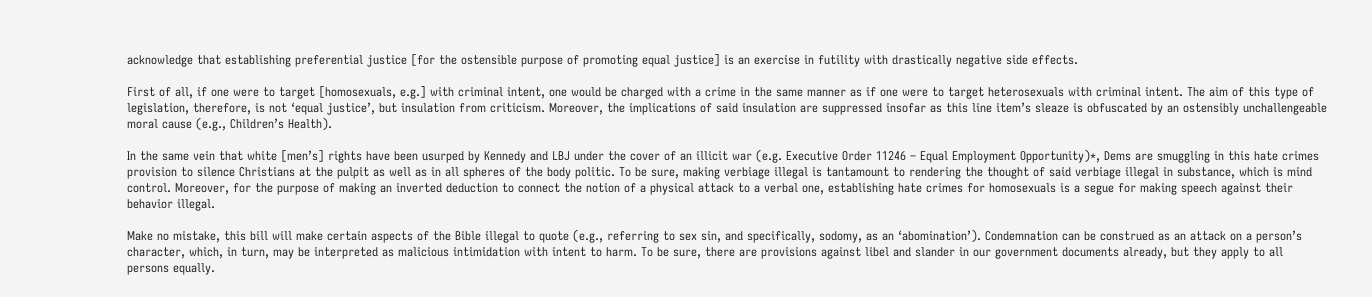acknowledge that establishing preferential justice [for the ostensible purpose of promoting equal justice] is an exercise in futility with drastically negative side effects.

First of all, if one were to target [homosexuals, e.g.] with criminal intent, one would be charged with a crime in the same manner as if one were to target heterosexuals with criminal intent. The aim of this type of legislation, therefore, is not ‘equal justice’, but insulation from criticism. Moreover, the implications of said insulation are suppressed insofar as this line item’s sleaze is obfuscated by an ostensibly unchallengeable moral cause (e.g., Children’s Health).

In the same vein that white [men’s] rights have been usurped by Kennedy and LBJ under the cover of an illicit war (e.g. Executive Order 11246 – Equal Employment Opportunity)*, Dems are smuggling in this hate crimes provision to silence Christians at the pulpit as well as in all spheres of the body politic. To be sure, making verbiage illegal is tantamount to rendering the thought of said verbiage illegal in substance, which is mind control. Moreover, for the purpose of making an inverted deduction to connect the notion of a physical attack to a verbal one, establishing hate crimes for homosexuals is a segue for making speech against their behavior illegal.

Make no mistake, this bill will make certain aspects of the Bible illegal to quote (e.g., referring to sex sin, and specifically, sodomy, as an ‘abomination’). Condemnation can be construed as an attack on a person’s character, which, in turn, may be interpreted as malicious intimidation with intent to harm. To be sure, there are provisions against libel and slander in our government documents already, but they apply to all persons equally.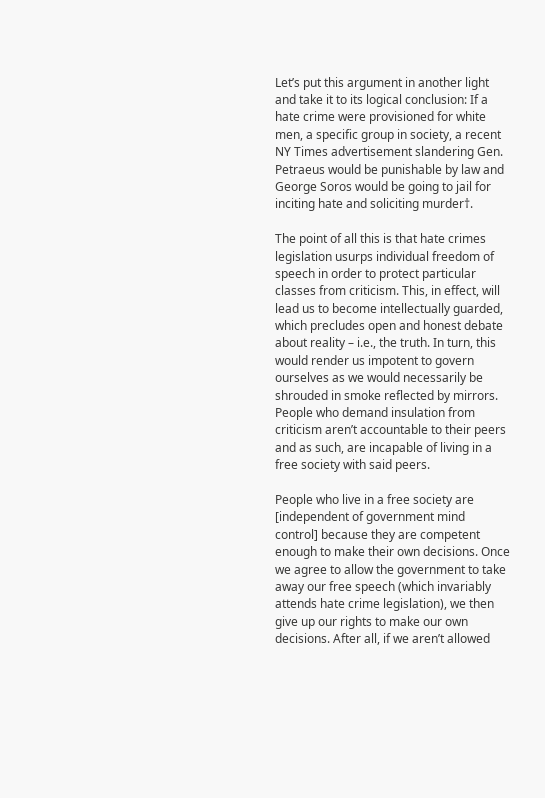Let’s put this argument in another light and take it to its logical conclusion: If a hate crime were provisioned for white men, a specific group in society, a recent NY Times advertisement slandering Gen. Petraeus would be punishable by law and George Soros would be going to jail for inciting hate and soliciting murder†.

The point of all this is that hate crimes legislation usurps individual freedom of speech in order to protect particular classes from criticism. This, in effect, will lead us to become intellectually guarded, which precludes open and honest debate about reality – i.e., the truth. In turn, this would render us impotent to govern ourselves as we would necessarily be shrouded in smoke reflected by mirrors. People who demand insulation from criticism aren’t accountable to their peers and as such, are incapable of living in a free society with said peers.

People who live in a free society are [independent of government mind control] because they are competent enough to make their own decisions. Once we agree to allow the government to take away our free speech (which invariably attends hate crime legislation), we then give up our rights to make our own decisions. After all, if we aren’t allowed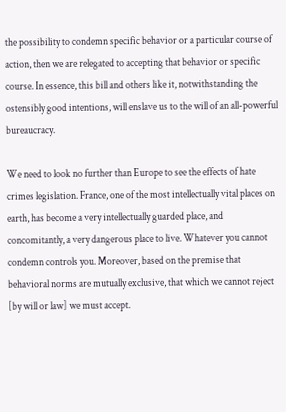the possibility to condemn specific behavior or a particular course of action, then we are relegated to accepting that behavior or specific course. In essence, this bill and others like it, notwithstanding the ostensibly good intentions, will enslave us to the will of an all-powerful bureaucracy.

We need to look no further than Europe to see the effects of hate crimes legislation. France, one of the most intellectually vital places on earth, has become a very intellectually guarded place, and concomitantly, a very dangerous place to live. Whatever you cannot condemn controls you. Moreover, based on the premise that behavioral norms are mutually exclusive, that which we cannot reject [by will or law] we must accept.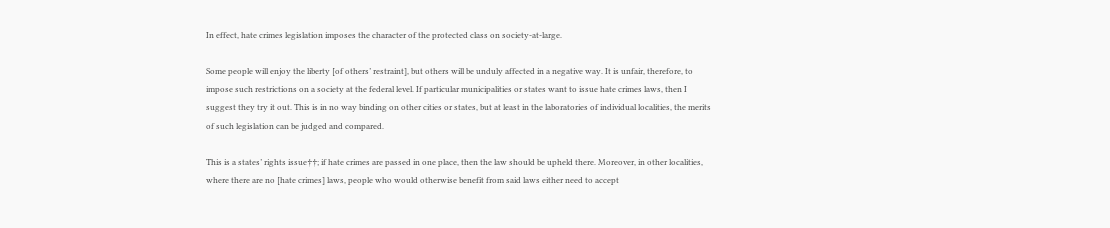In effect, hate crimes legislation imposes the character of the protected class on society-at-large.

Some people will enjoy the liberty [of others’ restraint], but others will be unduly affected in a negative way. It is unfair, therefore, to impose such restrictions on a society at the federal level. If particular municipalities or states want to issue hate crimes laws, then I suggest they try it out. This is in no way binding on other cities or states, but at least in the laboratories of individual localities, the merits of such legislation can be judged and compared.

This is a states’ rights issue††; if hate crimes are passed in one place, then the law should be upheld there. Moreover, in other localities, where there are no [hate crimes] laws, people who would otherwise benefit from said laws either need to accept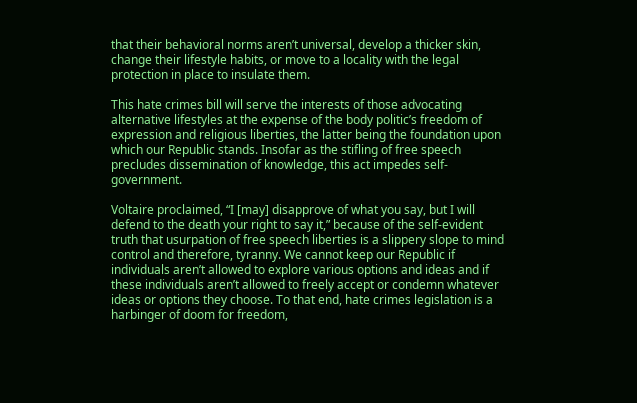that their behavioral norms aren’t universal, develop a thicker skin, change their lifestyle habits, or move to a locality with the legal protection in place to insulate them.

This hate crimes bill will serve the interests of those advocating alternative lifestyles at the expense of the body politic’s freedom of expression and religious liberties, the latter being the foundation upon which our Republic stands. Insofar as the stifling of free speech precludes dissemination of knowledge, this act impedes self-government.

Voltaire proclaimed, “I [may] disapprove of what you say, but I will defend to the death your right to say it,” because of the self-evident truth that usurpation of free speech liberties is a slippery slope to mind control and therefore, tyranny. We cannot keep our Republic if individuals aren’t allowed to explore various options and ideas and if these individuals aren’t allowed to freely accept or condemn whatever ideas or options they choose. To that end, hate crimes legislation is a harbinger of doom for freedom,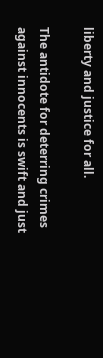liberty and justice for all.

The antidote for deterring crimes against innocents is swift and just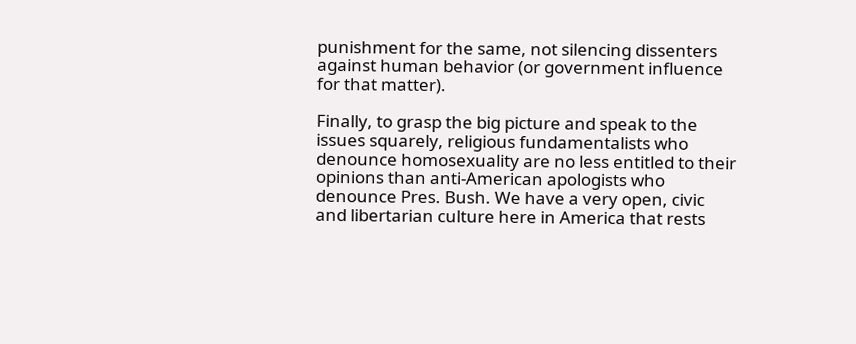punishment for the same, not silencing dissenters against human behavior (or government influence for that matter).

Finally, to grasp the big picture and speak to the issues squarely, religious fundamentalists who denounce homosexuality are no less entitled to their opinions than anti-American apologists who denounce Pres. Bush. We have a very open, civic and libertarian culture here in America that rests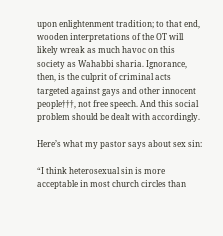upon enlightenment tradition; to that end, wooden interpretations of the OT will likely wreak as much havoc on this society as Wahabbi sharia. Ignorance, then, is the culprit of criminal acts targeted against gays and other innocent people†††, not free speech. And this social problem should be dealt with accordingly.

Here’s what my pastor says about sex sin:

“I think heterosexual sin is more acceptable in most church circles than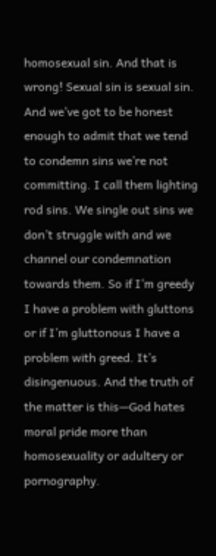homosexual sin. And that is wrong! Sexual sin is sexual sin. And we’ve got to be honest enough to admit that we tend to condemn sins we’re not committing. I call them lighting rod sins. We single out sins we don’t struggle with and we channel our condemnation towards them. So if I’m greedy I have a problem with gluttons or if I’m gluttonous I have a problem with greed. It’s disingenuous. And the truth of the matter is this—God hates moral pride more than homosexuality or adultery or pornography.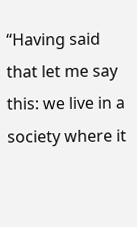“Having said that let me say this: we live in a society where it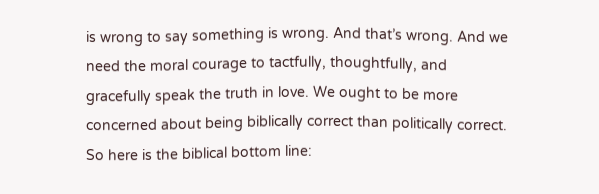is wrong to say something is wrong. And that’s wrong. And we need the moral courage to tactfully, thoughtfully, and gracefully speak the truth in love. We ought to be more concerned about being biblically correct than politically correct. So here is the biblical bottom line: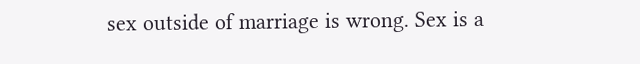sex outside of marriage is wrong. Sex is a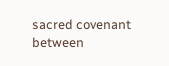sacred covenant between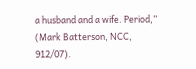a husband and a wife. Period,” (Mark Batterson, NCC, 912/07).